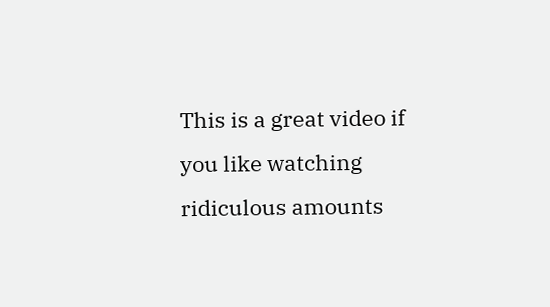This is a great video if you like watching ridiculous amounts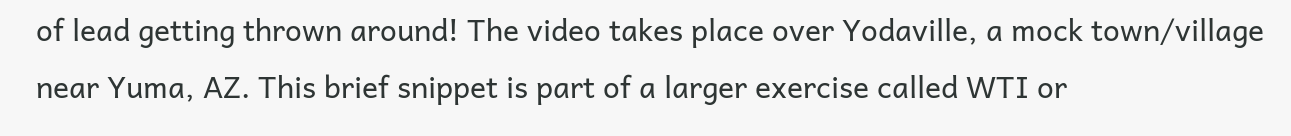of lead getting thrown around! The video takes place over Yodaville, a mock town/village near Yuma, AZ. This brief snippet is part of a larger exercise called WTI or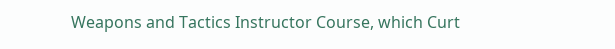Weapons and Tactics Instructor Course, which Curt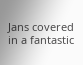Jans covered in a fantastic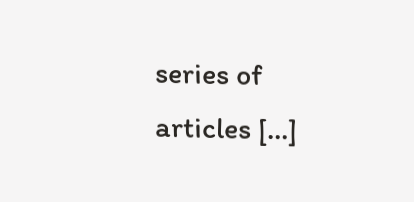series of articles […]